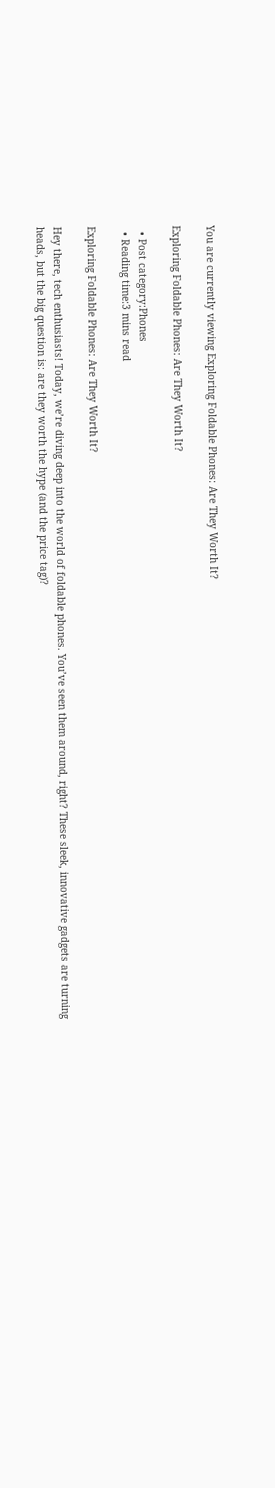You are currently viewing Exploring Foldable Phones: Are They Worth It?

Exploring Foldable Phones: Are They Worth It?

  • Post category:Phones
  • Reading time:3 mins read

Exploring Foldable Phones: Are They Worth It?

Hey there, tech enthusiasts! Today, we’re diving deep into the world of foldable phones. You’ve seen them around, right? These sleek, innovative gadgets are turning heads, but the big question is: are they worth the hype (and the price tag)?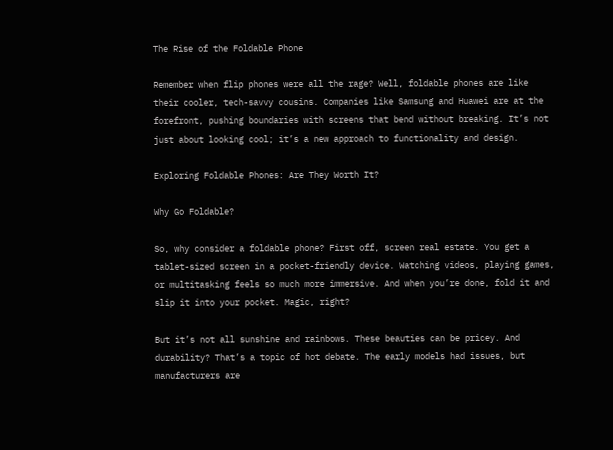The Rise of the Foldable Phone

Remember when flip phones were all the rage? Well, foldable phones are like their cooler, tech-savvy cousins. Companies like Samsung and Huawei are at the forefront, pushing boundaries with screens that bend without breaking. It’s not just about looking cool; it’s a new approach to functionality and design.

Exploring Foldable Phones: Are They Worth It?

Why Go Foldable?

So, why consider a foldable phone? First off, screen real estate. You get a tablet-sized screen in a pocket-friendly device. Watching videos, playing games, or multitasking feels so much more immersive. And when you’re done, fold it and slip it into your pocket. Magic, right?

But it’s not all sunshine and rainbows. These beauties can be pricey. And durability? That’s a topic of hot debate. The early models had issues, but manufacturers are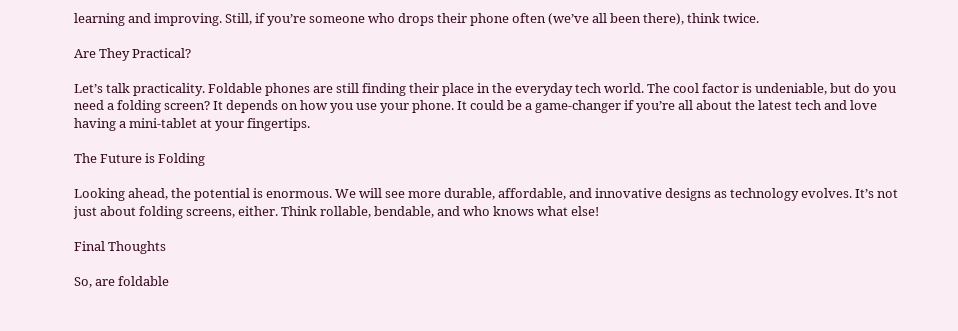learning and improving. Still, if you’re someone who drops their phone often (we’ve all been there), think twice.

Are They Practical?

Let’s talk practicality. Foldable phones are still finding their place in the everyday tech world. The cool factor is undeniable, but do you need a folding screen? It depends on how you use your phone. It could be a game-changer if you’re all about the latest tech and love having a mini-tablet at your fingertips.

The Future is Folding

Looking ahead, the potential is enormous. We will see more durable, affordable, and innovative designs as technology evolves. It’s not just about folding screens, either. Think rollable, bendable, and who knows what else!

Final Thoughts

So, are foldable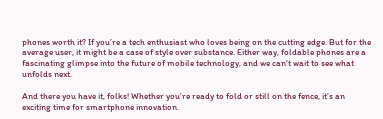phones worth it? If you’re a tech enthusiast who loves being on the cutting edge. But for the average user, it might be a case of style over substance. Either way, foldable phones are a fascinating glimpse into the future of mobile technology, and we can’t wait to see what unfolds next.

And there you have it, folks! Whether you’re ready to fold or still on the fence, it’s an exciting time for smartphone innovation.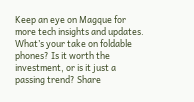Keep an eye on Magque for more tech insights and updates. What’s your take on foldable phones? Is it worth the investment, or is it just a passing trend? Share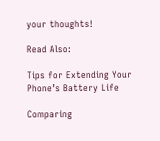your thoughts!

Read Also:

Tips for Extending Your Phone’s Battery Life

Comparing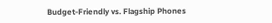Budget-Friendly vs. Flagship Phones